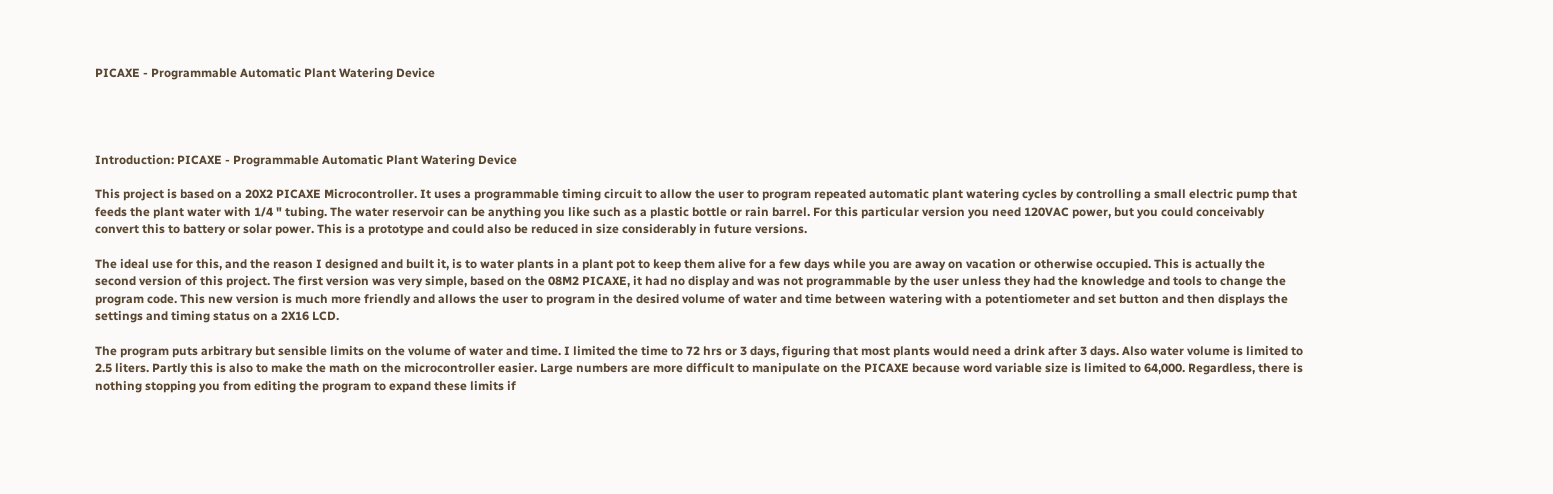PICAXE - Programmable Automatic Plant Watering Device




Introduction: PICAXE - Programmable Automatic Plant Watering Device

This project is based on a 20X2 PICAXE Microcontroller. It uses a programmable timing circuit to allow the user to program repeated automatic plant watering cycles by controlling a small electric pump that feeds the plant water with 1/4 " tubing. The water reservoir can be anything you like such as a plastic bottle or rain barrel. For this particular version you need 120VAC power, but you could conceivably convert this to battery or solar power. This is a prototype and could also be reduced in size considerably in future versions.

The ideal use for this, and the reason I designed and built it, is to water plants in a plant pot to keep them alive for a few days while you are away on vacation or otherwise occupied. This is actually the second version of this project. The first version was very simple, based on the 08M2 PICAXE, it had no display and was not programmable by the user unless they had the knowledge and tools to change the program code. This new version is much more friendly and allows the user to program in the desired volume of water and time between watering with a potentiometer and set button and then displays the settings and timing status on a 2X16 LCD.

The program puts arbitrary but sensible limits on the volume of water and time. I limited the time to 72 hrs or 3 days, figuring that most plants would need a drink after 3 days. Also water volume is limited to 2.5 liters. Partly this is also to make the math on the microcontroller easier. Large numbers are more difficult to manipulate on the PICAXE because word variable size is limited to 64,000. Regardless, there is nothing stopping you from editing the program to expand these limits if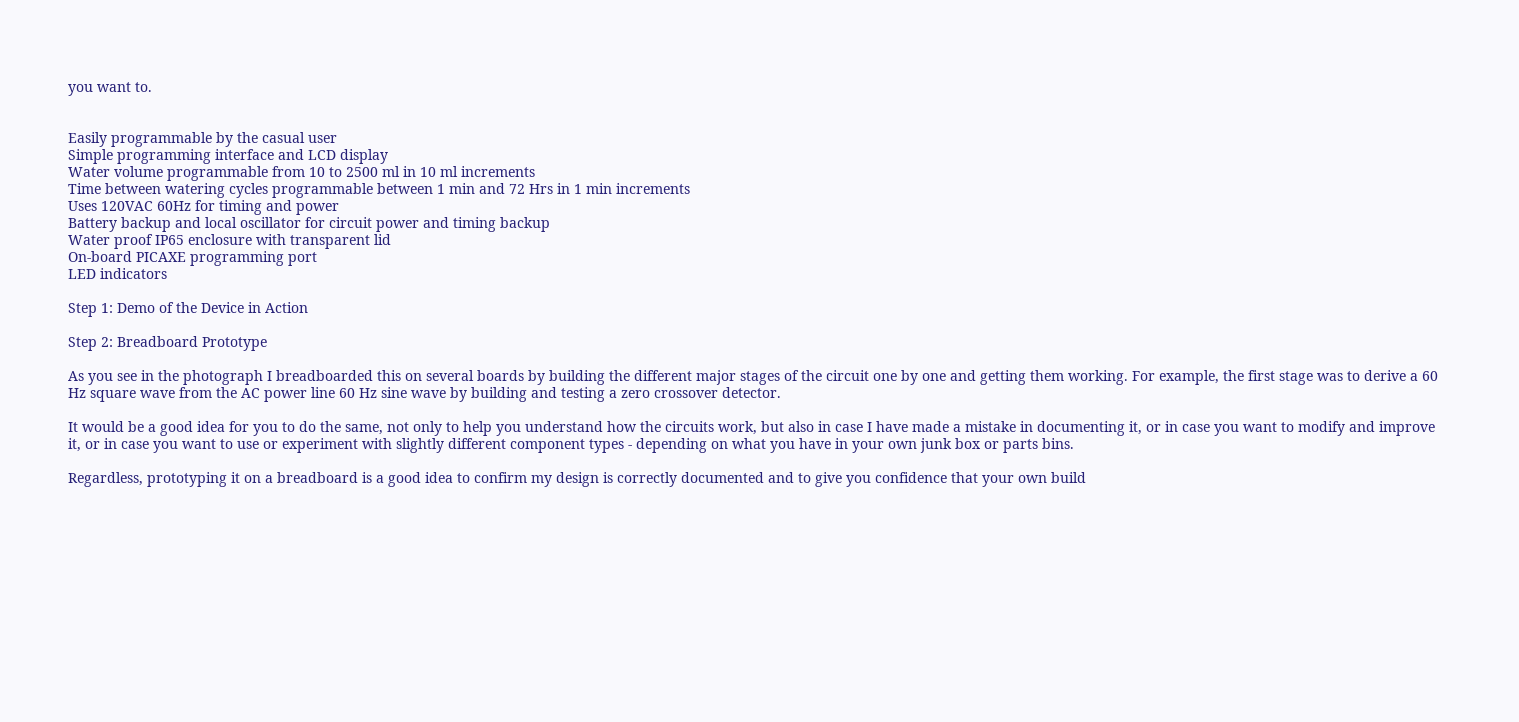you want to.


Easily programmable by the casual user
Simple programming interface and LCD display
Water volume programmable from 10 to 2500 ml in 10 ml increments
Time between watering cycles programmable between 1 min and 72 Hrs in 1 min increments
Uses 120VAC 60Hz for timing and power
Battery backup and local oscillator for circuit power and timing backup
Water proof IP65 enclosure with transparent lid
On-board PICAXE programming port
LED indicators

Step 1: Demo of the Device in Action

Step 2: Breadboard Prototype

As you see in the photograph I breadboarded this on several boards by building the different major stages of the circuit one by one and getting them working. For example, the first stage was to derive a 60 Hz square wave from the AC power line 60 Hz sine wave by building and testing a zero crossover detector.

It would be a good idea for you to do the same, not only to help you understand how the circuits work, but also in case I have made a mistake in documenting it, or in case you want to modify and improve it, or in case you want to use or experiment with slightly different component types - depending on what you have in your own junk box or parts bins.

Regardless, prototyping it on a breadboard is a good idea to confirm my design is correctly documented and to give you confidence that your own build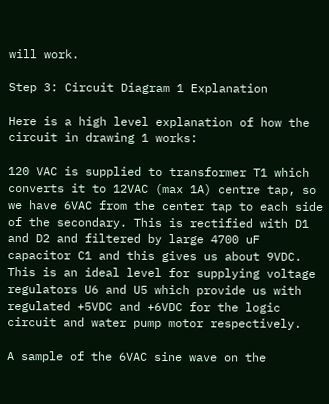will work.

Step 3: Circuit Diagram 1 Explanation

Here is a high level explanation of how the circuit in drawing 1 works:

120 VAC is supplied to transformer T1 which converts it to 12VAC (max 1A) centre tap, so we have 6VAC from the center tap to each side of the secondary. This is rectified with D1 and D2 and filtered by large 4700 uF capacitor C1 and this gives us about 9VDC. This is an ideal level for supplying voltage regulators U6 and U5 which provide us with regulated +5VDC and +6VDC for the logic circuit and water pump motor respectively.

A sample of the 6VAC sine wave on the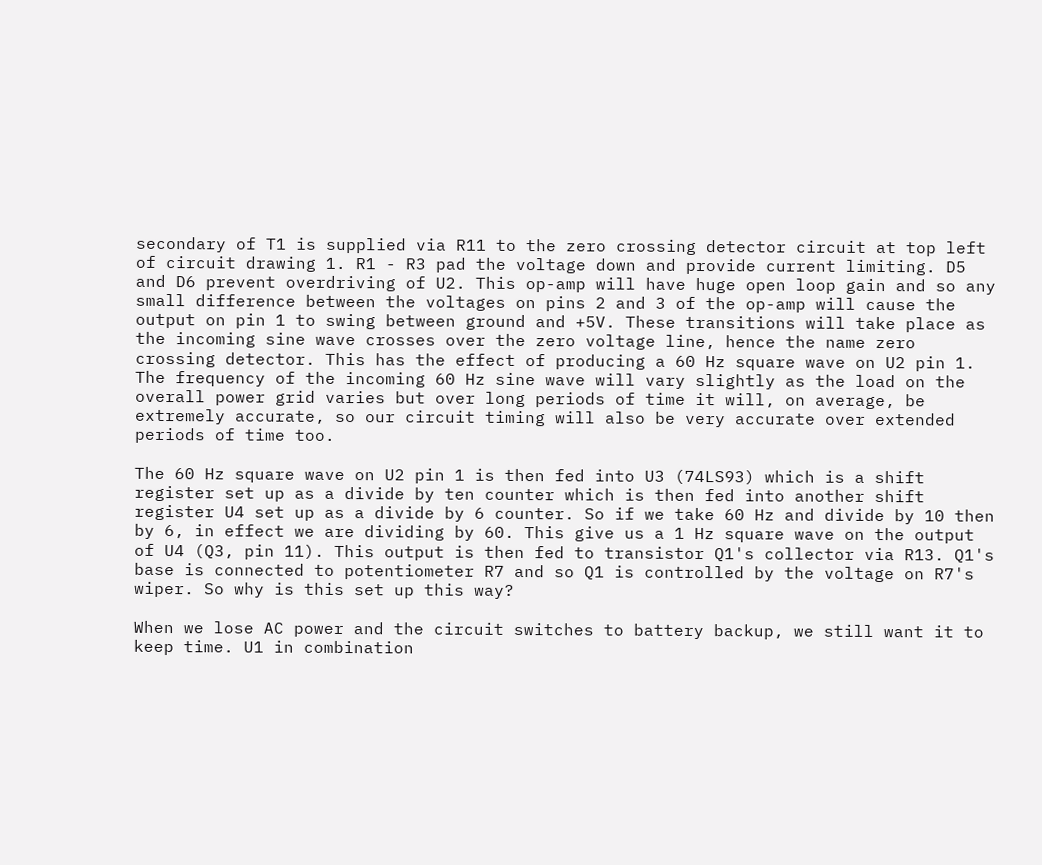secondary of T1 is supplied via R11 to the zero crossing detector circuit at top left of circuit drawing 1. R1 - R3 pad the voltage down and provide current limiting. D5 and D6 prevent overdriving of U2. This op-amp will have huge open loop gain and so any small difference between the voltages on pins 2 and 3 of the op-amp will cause the output on pin 1 to swing between ground and +5V. These transitions will take place as the incoming sine wave crosses over the zero voltage line, hence the name zero crossing detector. This has the effect of producing a 60 Hz square wave on U2 pin 1. The frequency of the incoming 60 Hz sine wave will vary slightly as the load on the overall power grid varies but over long periods of time it will, on average, be extremely accurate, so our circuit timing will also be very accurate over extended periods of time too.

The 60 Hz square wave on U2 pin 1 is then fed into U3 (74LS93) which is a shift register set up as a divide by ten counter which is then fed into another shift register U4 set up as a divide by 6 counter. So if we take 60 Hz and divide by 10 then by 6, in effect we are dividing by 60. This give us a 1 Hz square wave on the output of U4 (Q3, pin 11). This output is then fed to transistor Q1's collector via R13. Q1's base is connected to potentiometer R7 and so Q1 is controlled by the voltage on R7's wiper. So why is this set up this way?

When we lose AC power and the circuit switches to battery backup, we still want it to keep time. U1 in combination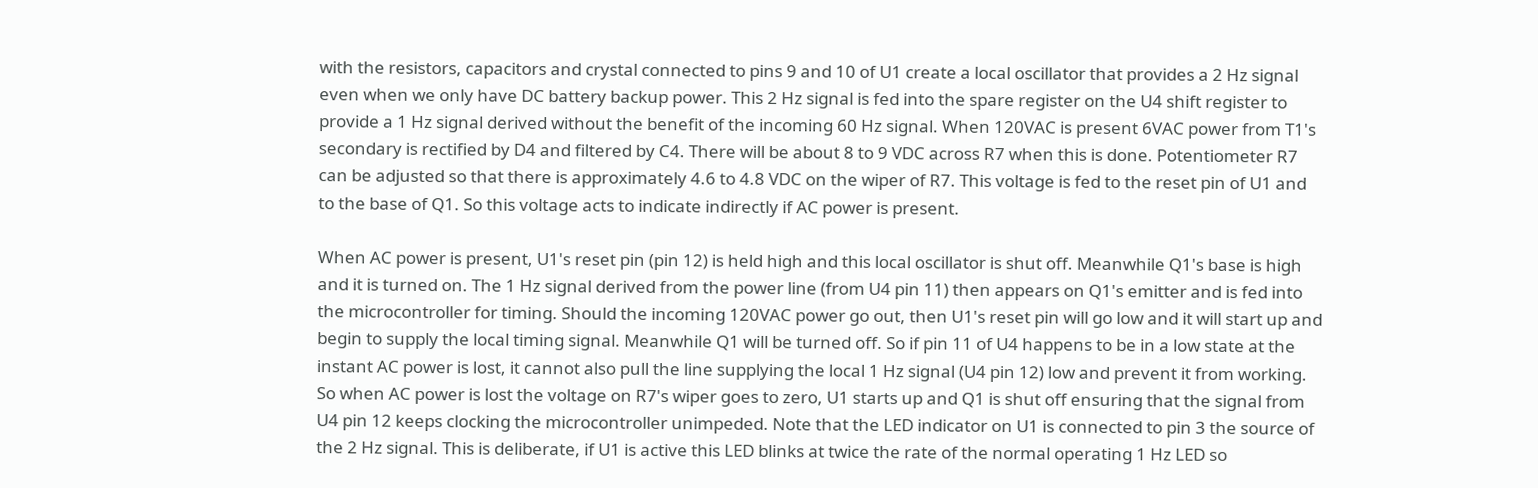with the resistors, capacitors and crystal connected to pins 9 and 10 of U1 create a local oscillator that provides a 2 Hz signal even when we only have DC battery backup power. This 2 Hz signal is fed into the spare register on the U4 shift register to provide a 1 Hz signal derived without the benefit of the incoming 60 Hz signal. When 120VAC is present 6VAC power from T1's secondary is rectified by D4 and filtered by C4. There will be about 8 to 9 VDC across R7 when this is done. Potentiometer R7 can be adjusted so that there is approximately 4.6 to 4.8 VDC on the wiper of R7. This voltage is fed to the reset pin of U1 and to the base of Q1. So this voltage acts to indicate indirectly if AC power is present.

When AC power is present, U1's reset pin (pin 12) is held high and this local oscillator is shut off. Meanwhile Q1's base is high and it is turned on. The 1 Hz signal derived from the power line (from U4 pin 11) then appears on Q1's emitter and is fed into the microcontroller for timing. Should the incoming 120VAC power go out, then U1's reset pin will go low and it will start up and begin to supply the local timing signal. Meanwhile Q1 will be turned off. So if pin 11 of U4 happens to be in a low state at the instant AC power is lost, it cannot also pull the line supplying the local 1 Hz signal (U4 pin 12) low and prevent it from working. So when AC power is lost the voltage on R7's wiper goes to zero, U1 starts up and Q1 is shut off ensuring that the signal from U4 pin 12 keeps clocking the microcontroller unimpeded. Note that the LED indicator on U1 is connected to pin 3 the source of the 2 Hz signal. This is deliberate, if U1 is active this LED blinks at twice the rate of the normal operating 1 Hz LED so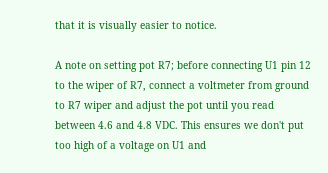that it is visually easier to notice.

A note on setting pot R7; before connecting U1 pin 12 to the wiper of R7, connect a voltmeter from ground to R7 wiper and adjust the pot until you read between 4.6 and 4.8 VDC. This ensures we don't put too high of a voltage on U1 and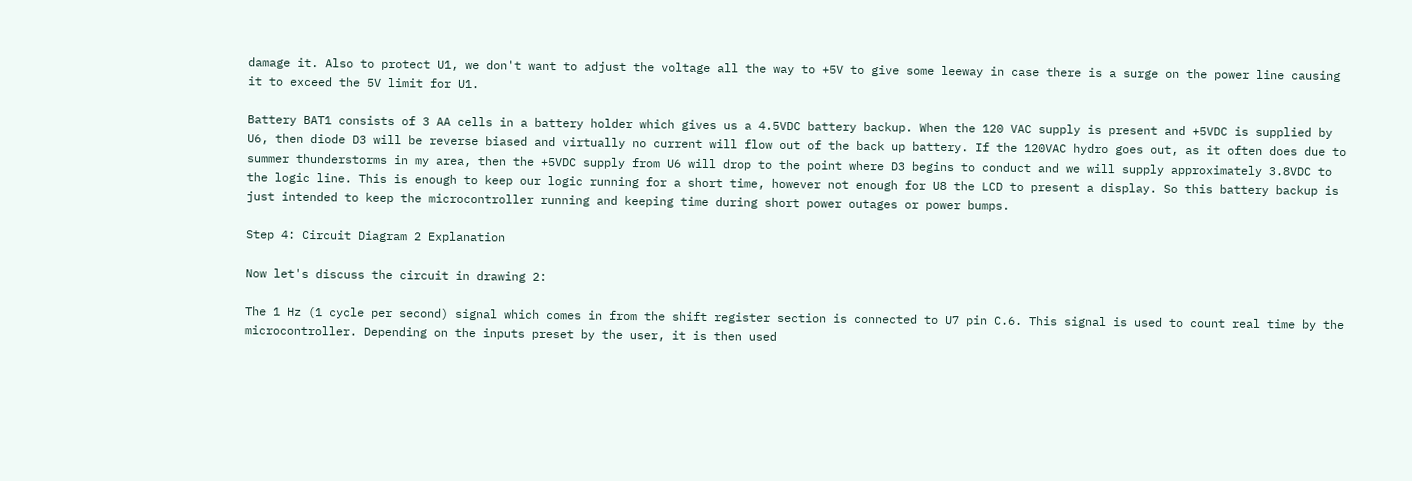damage it. Also to protect U1, we don't want to adjust the voltage all the way to +5V to give some leeway in case there is a surge on the power line causing it to exceed the 5V limit for U1.

Battery BAT1 consists of 3 AA cells in a battery holder which gives us a 4.5VDC battery backup. When the 120 VAC supply is present and +5VDC is supplied by U6, then diode D3 will be reverse biased and virtually no current will flow out of the back up battery. If the 120VAC hydro goes out, as it often does due to summer thunderstorms in my area, then the +5VDC supply from U6 will drop to the point where D3 begins to conduct and we will supply approximately 3.8VDC to the logic line. This is enough to keep our logic running for a short time, however not enough for U8 the LCD to present a display. So this battery backup is just intended to keep the microcontroller running and keeping time during short power outages or power bumps.

Step 4: Circuit Diagram 2 Explanation

Now let's discuss the circuit in drawing 2:

The 1 Hz (1 cycle per second) signal which comes in from the shift register section is connected to U7 pin C.6. This signal is used to count real time by the microcontroller. Depending on the inputs preset by the user, it is then used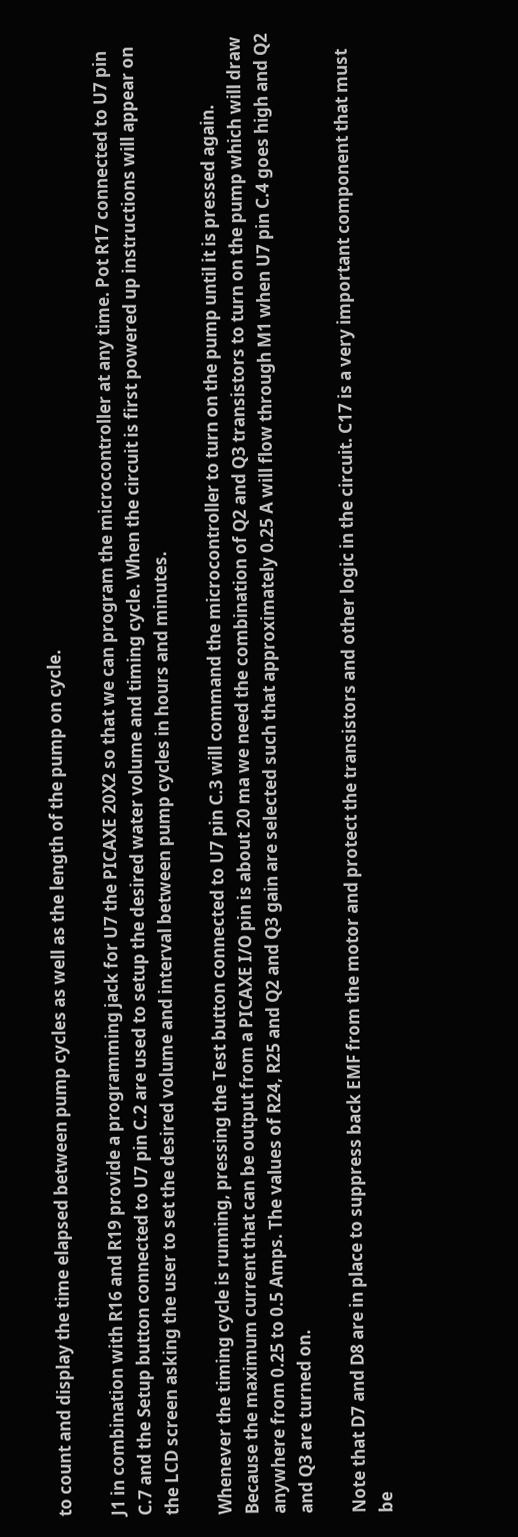to count and display the time elapsed between pump cycles as well as the length of the pump on cycle.

J1 in combination with R16 and R19 provide a programming jack for U7 the PICAXE 20X2 so that we can program the microcontroller at any time. Pot R17 connected to U7 pin C.7 and the Setup button connected to U7 pin C.2 are used to setup the desired water volume and timing cycle. When the circuit is first powered up instructions will appear on the LCD screen asking the user to set the desired volume and interval between pump cycles in hours and minutes.

Whenever the timing cycle is running, pressing the Test button connected to U7 pin C.3 will command the microcontroller to turn on the pump until it is pressed again. Because the maximum current that can be output from a PICAXE I/O pin is about 20 ma we need the combination of Q2 and Q3 transistors to turn on the pump which will draw anywhere from 0.25 to 0.5 Amps. The values of R24, R25 and Q2 and Q3 gain are selected such that approximately 0.25 A will flow through M1 when U7 pin C.4 goes high and Q2 and Q3 are turned on.

Note that D7 and D8 are in place to suppress back EMF from the motor and protect the transistors and other logic in the circuit. C17 is a very important component that must be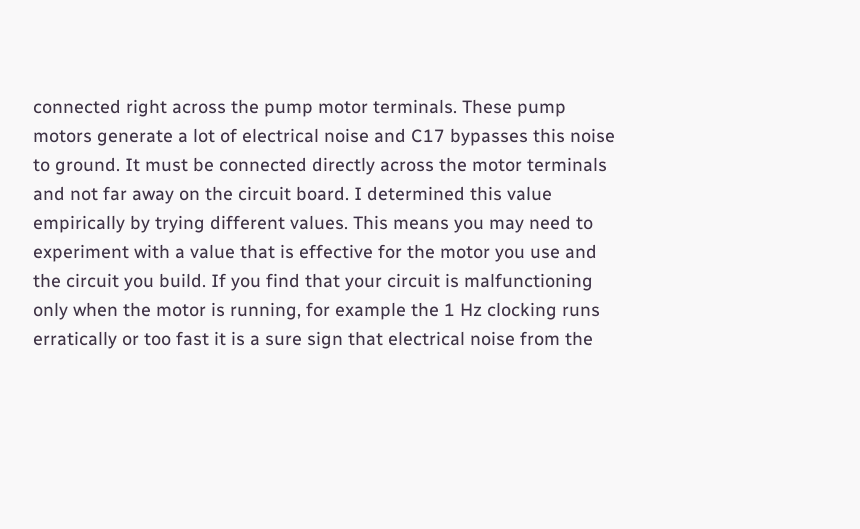connected right across the pump motor terminals. These pump motors generate a lot of electrical noise and C17 bypasses this noise to ground. It must be connected directly across the motor terminals and not far away on the circuit board. I determined this value empirically by trying different values. This means you may need to experiment with a value that is effective for the motor you use and the circuit you build. If you find that your circuit is malfunctioning only when the motor is running, for example the 1 Hz clocking runs erratically or too fast it is a sure sign that electrical noise from the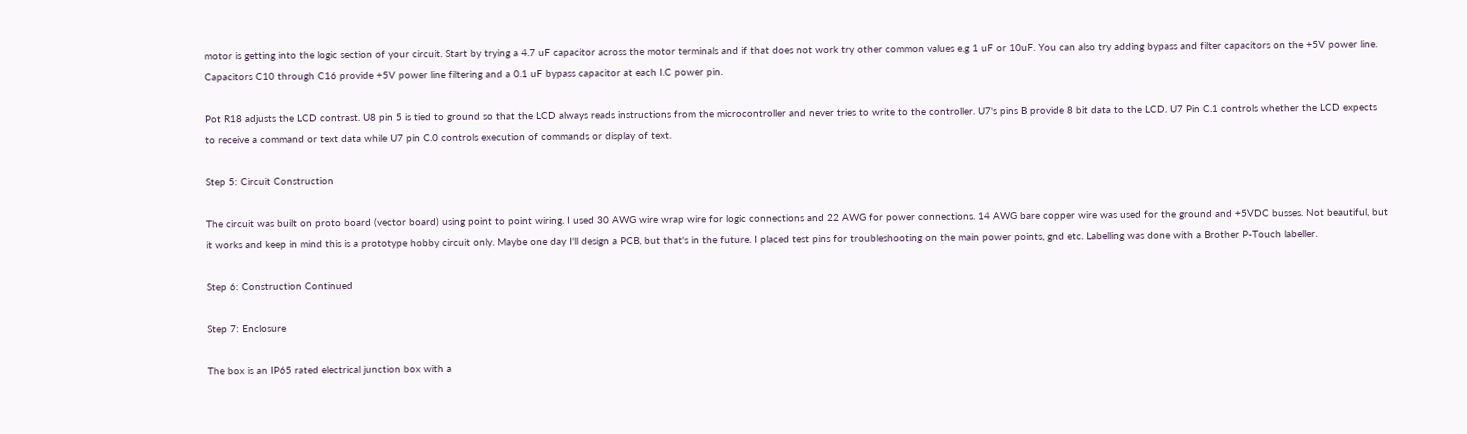motor is getting into the logic section of your circuit. Start by trying a 4.7 uF capacitor across the motor terminals and if that does not work try other common values e.g 1 uF or 10uF. You can also try adding bypass and filter capacitors on the +5V power line. Capacitors C10 through C16 provide +5V power line filtering and a 0.1 uF bypass capacitor at each I.C power pin.

Pot R18 adjusts the LCD contrast. U8 pin 5 is tied to ground so that the LCD always reads instructions from the microcontroller and never tries to write to the controller. U7's pins B provide 8 bit data to the LCD. U7 Pin C.1 controls whether the LCD expects to receive a command or text data while U7 pin C.0 controls execution of commands or display of text.

Step 5: Circuit Construction

The circuit was built on proto board (vector board) using point to point wiring. I used 30 AWG wire wrap wire for logic connections and 22 AWG for power connections. 14 AWG bare copper wire was used for the ground and +5VDC busses. Not beautiful, but it works and keep in mind this is a prototype hobby circuit only. Maybe one day I'll design a PCB, but that's in the future. I placed test pins for troubleshooting on the main power points, gnd etc. Labelling was done with a Brother P-Touch labeller.

Step 6: Construction Continued

Step 7: Enclosure

The box is an IP65 rated electrical junction box with a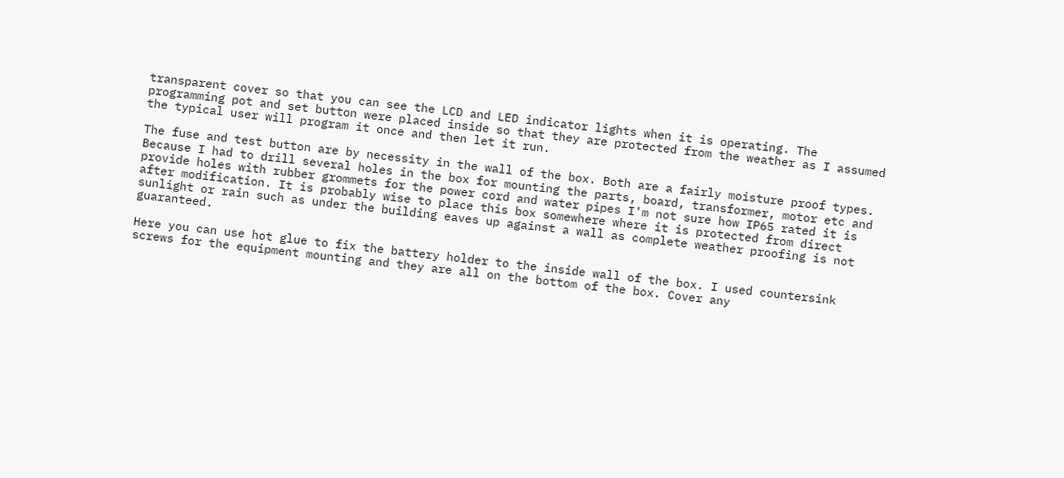transparent cover so that you can see the LCD and LED indicator lights when it is operating. The programming pot and set button were placed inside so that they are protected from the weather as I assumed the typical user will program it once and then let it run.

The fuse and test button are by necessity in the wall of the box. Both are a fairly moisture proof types. Because I had to drill several holes in the box for mounting the parts, board, transformer, motor etc and provide holes with rubber grommets for the power cord and water pipes I'm not sure how IP65 rated it is after modification. It is probably wise to place this box somewhere where it is protected from direct sunlight or rain such as under the building eaves up against a wall as complete weather proofing is not guaranteed.

Here you can use hot glue to fix the battery holder to the inside wall of the box. I used countersink screws for the equipment mounting and they are all on the bottom of the box. Cover any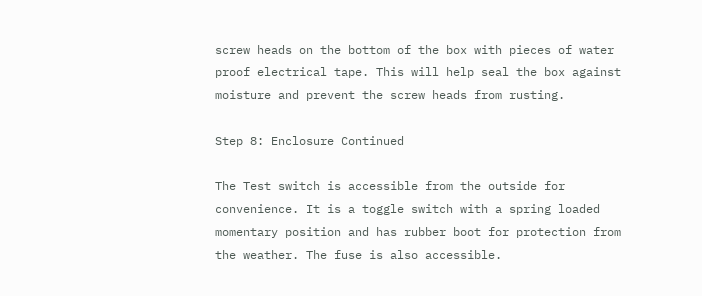screw heads on the bottom of the box with pieces of water proof electrical tape. This will help seal the box against moisture and prevent the screw heads from rusting.

Step 8: Enclosure Continued

The Test switch is accessible from the outside for convenience. It is a toggle switch with a spring loaded momentary position and has rubber boot for protection from the weather. The fuse is also accessible.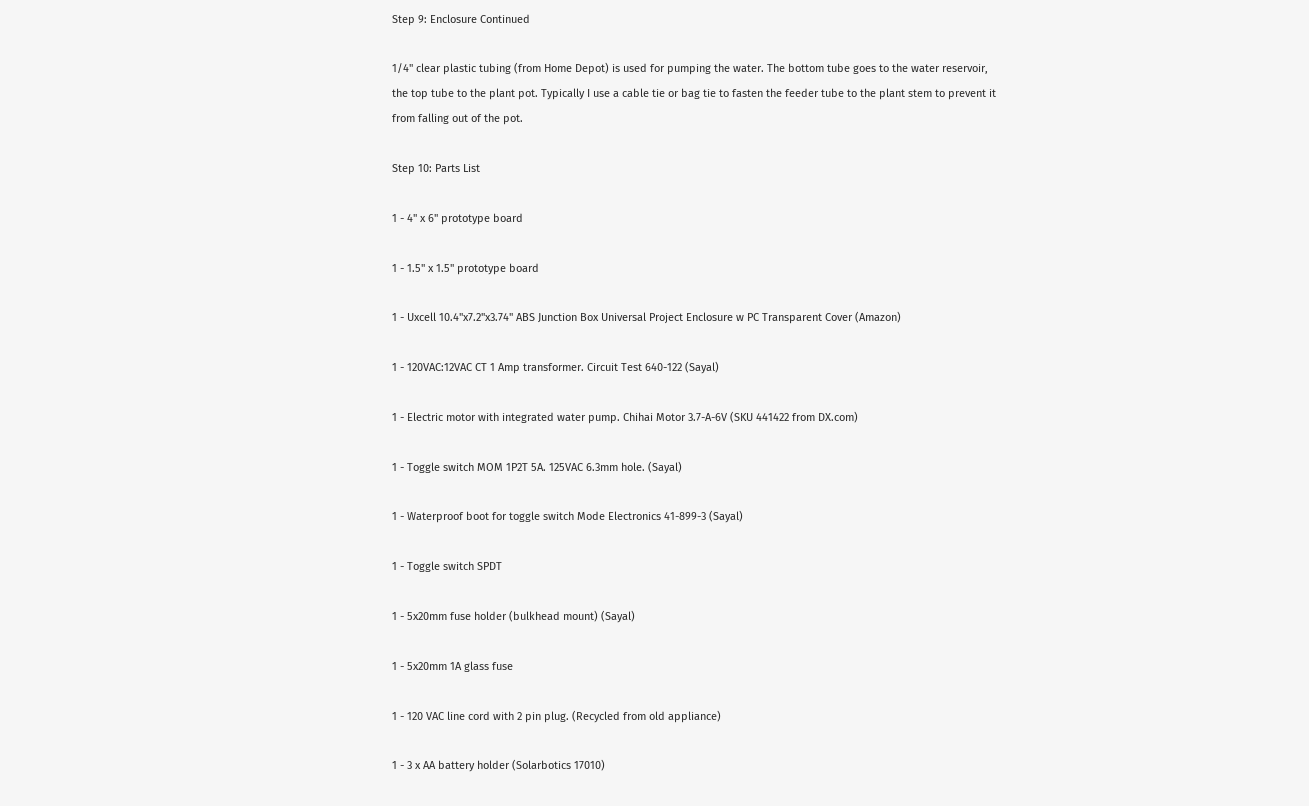Step 9: Enclosure Continued

1/4" clear plastic tubing (from Home Depot) is used for pumping the water. The bottom tube goes to the water reservoir, the top tube to the plant pot. Typically I use a cable tie or bag tie to fasten the feeder tube to the plant stem to prevent it from falling out of the pot.

Step 10: Parts List

1 - 4" x 6" prototype board

1 - 1.5" x 1.5" prototype board

1 - Uxcell 10.4"x7.2"x3.74" ABS Junction Box Universal Project Enclosure w PC Transparent Cover (Amazon)

1 - 120VAC:12VAC CT 1 Amp transformer. Circuit Test 640-122 (Sayal)

1 - Electric motor with integrated water pump. Chihai Motor 3.7-A-6V (SKU 441422 from DX.com)

1 - Toggle switch MOM 1P2T 5A. 125VAC 6.3mm hole. (Sayal)

1 - Waterproof boot for toggle switch Mode Electronics 41-899-3 (Sayal)

1 - Toggle switch SPDT

1 - 5x20mm fuse holder (bulkhead mount) (Sayal)

1 - 5x20mm 1A glass fuse

1 - 120 VAC line cord with 2 pin plug. (Recycled from old appliance)

1 - 3 x AA battery holder (Solarbotics 17010)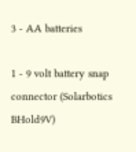3 - AA batteries

1 - 9 volt battery snap connector (Solarbotics BHold9V)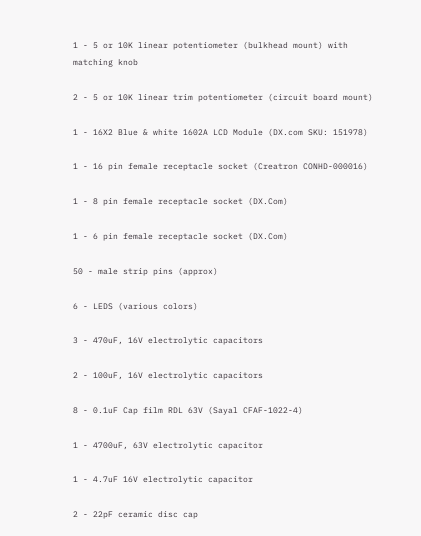1 - 5 or 10K linear potentiometer (bulkhead mount) with matching knob

2 - 5 or 10K linear trim potentiometer (circuit board mount)

1 - 16X2 Blue & white 1602A LCD Module (DX.com SKU: 151978)

1 - 16 pin female receptacle socket (Creatron CONHD-000016)

1 - 8 pin female receptacle socket (DX.Com)

1 - 6 pin female receptacle socket (DX.Com)

50 - male strip pins (approx)

6 - LEDS (various colors)

3 - 470uF, 16V electrolytic capacitors

2 - 100uF, 16V electrolytic capacitors

8 - 0.1uF Cap film RDL 63V (Sayal CFAF-1022-4)

1 - 4700uF, 63V electrolytic capacitor

1 - 4.7uF 16V electrolytic capacitor

2 - 22pF ceramic disc cap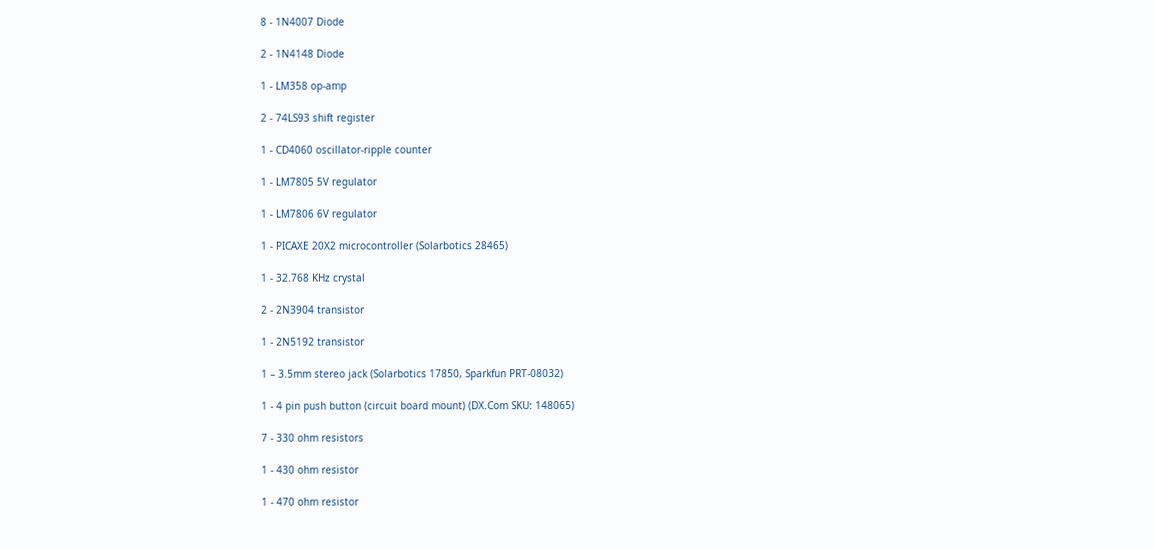8 - 1N4007 Diode

2 - 1N4148 Diode

1 - LM358 op-amp

2 - 74LS93 shift register

1 - CD4060 oscillator-ripple counter

1 - LM7805 5V regulator

1 - LM7806 6V regulator

1 - PICAXE 20X2 microcontroller (Solarbotics 28465)

1 - 32.768 KHz crystal

2 - 2N3904 transistor

1 - 2N5192 transistor

1 – 3.5mm stereo jack (Solarbotics 17850, Sparkfun PRT-08032)

1 - 4 pin push button (circuit board mount) (DX.Com SKU: 148065)

7 - 330 ohm resistors

1 - 430 ohm resistor

1 - 470 ohm resistor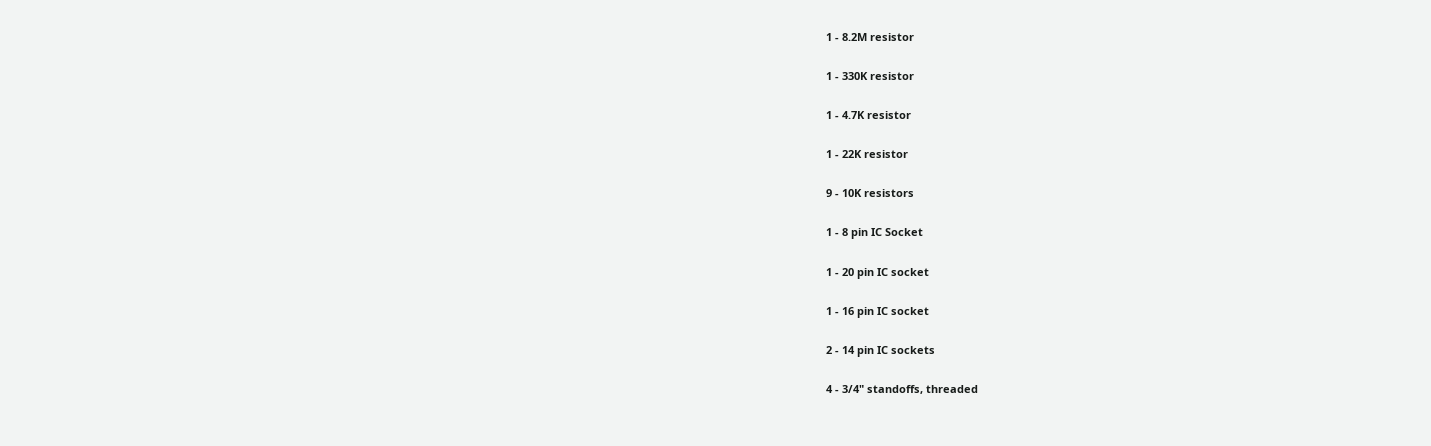1 - 8.2M resistor

1 - 330K resistor

1 - 4.7K resistor

1 - 22K resistor

9 - 10K resistors

1 - 8 pin IC Socket

1 - 20 pin IC socket

1 - 16 pin IC socket

2 - 14 pin IC sockets

4 - 3/4" standoffs, threaded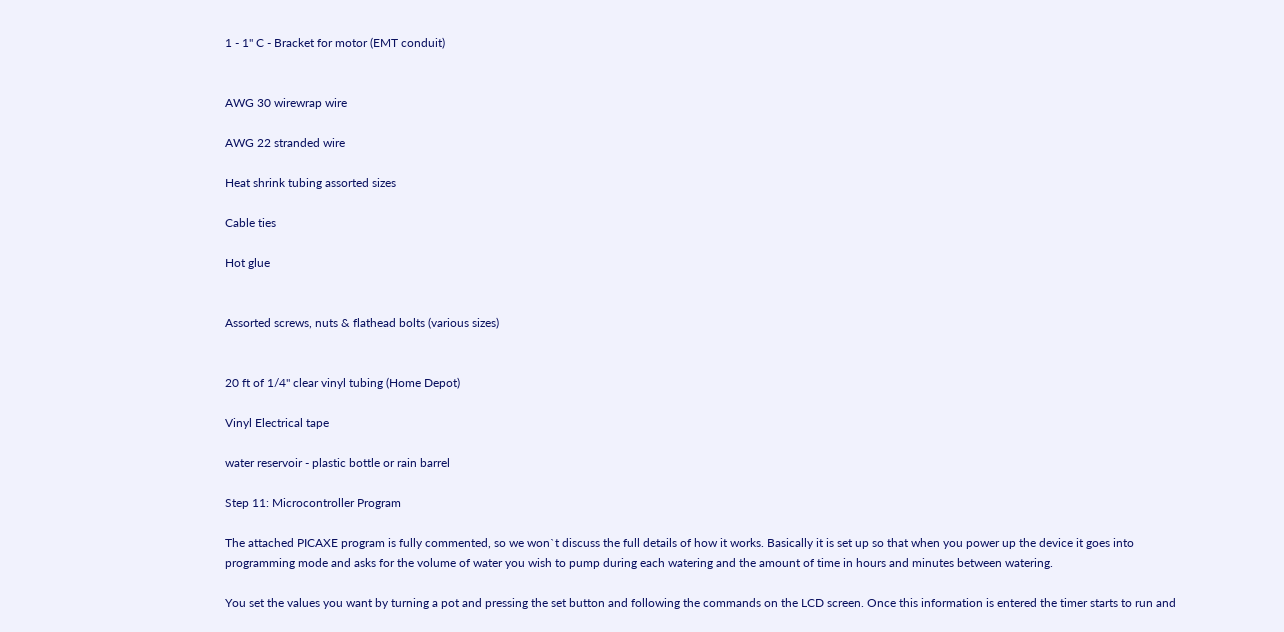1 - 1" C - Bracket for motor (EMT conduit)


AWG 30 wirewrap wire

AWG 22 stranded wire

Heat shrink tubing assorted sizes

Cable ties

Hot glue


Assorted screws, nuts & flathead bolts (various sizes)


20 ft of 1/4" clear vinyl tubing (Home Depot)

Vinyl Electrical tape

water reservoir - plastic bottle or rain barrel

Step 11: Microcontroller Program

The attached PICAXE program is fully commented, so we won`t discuss the full details of how it works. Basically it is set up so that when you power up the device it goes into programming mode and asks for the volume of water you wish to pump during each watering and the amount of time in hours and minutes between watering.

You set the values you want by turning a pot and pressing the set button and following the commands on the LCD screen. Once this information is entered the timer starts to run and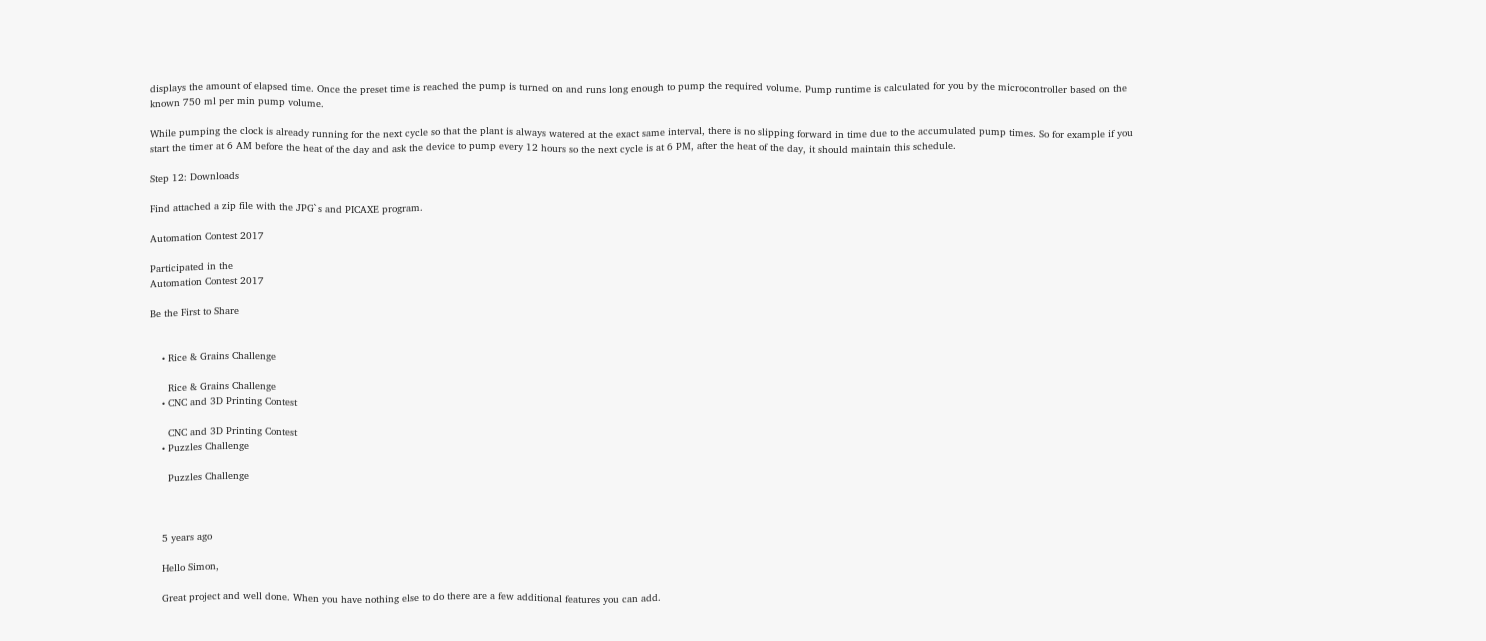displays the amount of elapsed time. Once the preset time is reached the pump is turned on and runs long enough to pump the required volume. Pump runtime is calculated for you by the microcontroller based on the known 750 ml per min pump volume.

While pumping the clock is already running for the next cycle so that the plant is always watered at the exact same interval, there is no slipping forward in time due to the accumulated pump times. So for example if you start the timer at 6 AM before the heat of the day and ask the device to pump every 12 hours so the next cycle is at 6 PM, after the heat of the day, it should maintain this schedule.

Step 12: Downloads

Find attached a zip file with the JPG`s and PICAXE program.

Automation Contest 2017

Participated in the
Automation Contest 2017

Be the First to Share


    • Rice & Grains Challenge

      Rice & Grains Challenge
    • CNC and 3D Printing Contest

      CNC and 3D Printing Contest
    • Puzzles Challenge

      Puzzles Challenge



    5 years ago

    Hello Simon,

    Great project and well done. When you have nothing else to do there are a few additional features you can add.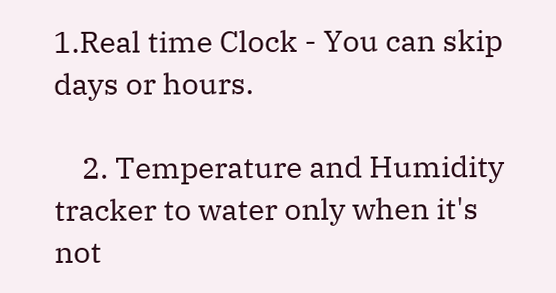1.Real time Clock - You can skip days or hours.

    2. Temperature and Humidity tracker to water only when it's not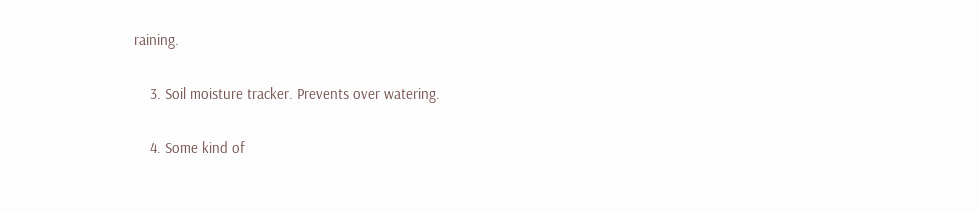raining.

    3. Soil moisture tracker. Prevents over watering.

    4. Some kind of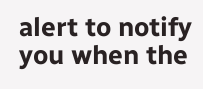alert to notify you when the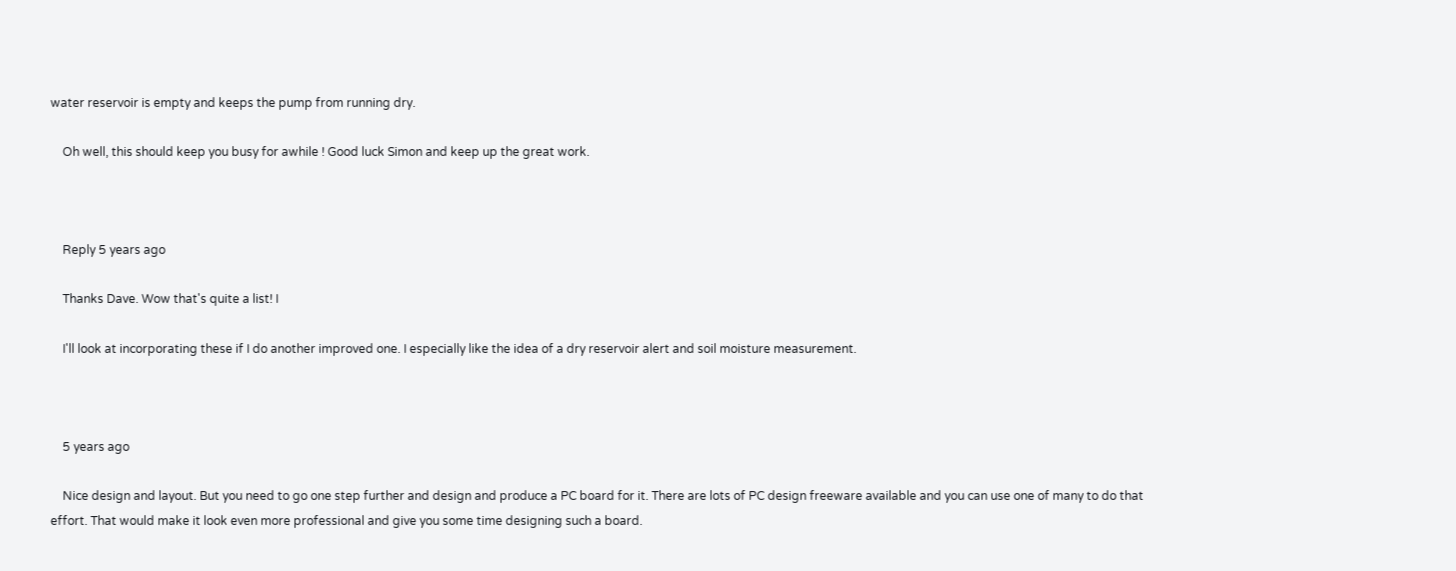water reservoir is empty and keeps the pump from running dry.

    Oh well, this should keep you busy for awhile ! Good luck Simon and keep up the great work.



    Reply 5 years ago

    Thanks Dave. Wow that's quite a list! I

    I'll look at incorporating these if I do another improved one. I especially like the idea of a dry reservoir alert and soil moisture measurement.



    5 years ago

    Nice design and layout. But you need to go one step further and design and produce a PC board for it. There are lots of PC design freeware available and you can use one of many to do that effort. That would make it look even more professional and give you some time designing such a board.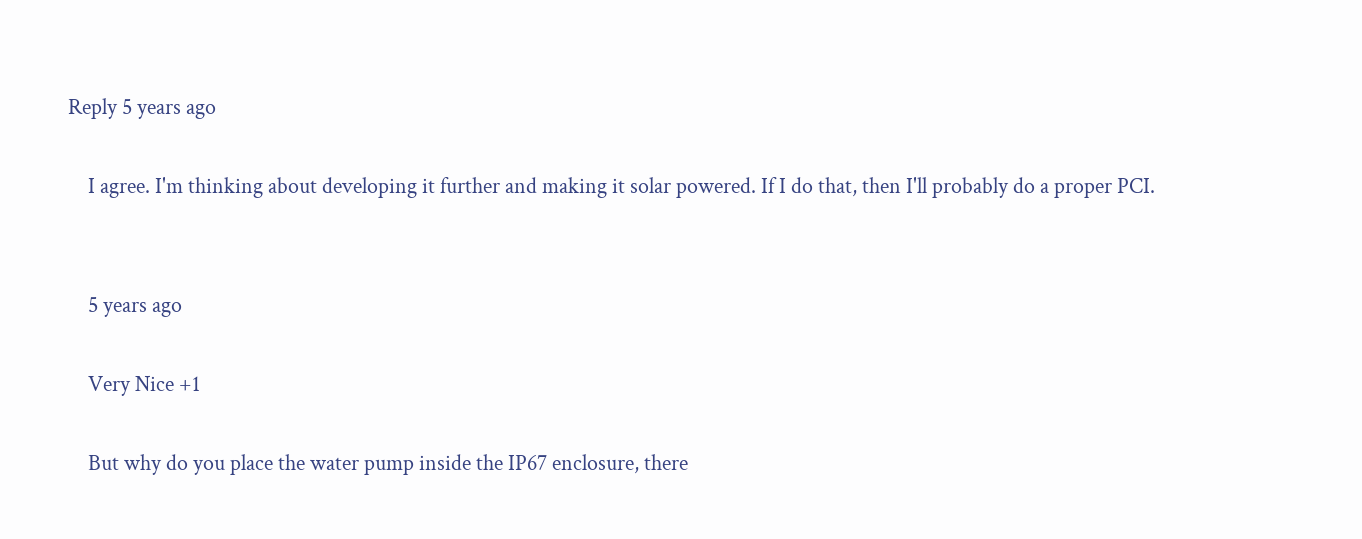Reply 5 years ago

    I agree. I'm thinking about developing it further and making it solar powered. If I do that, then I'll probably do a proper PCI.


    5 years ago

    Very Nice +1

    But why do you place the water pump inside the IP67 enclosure, there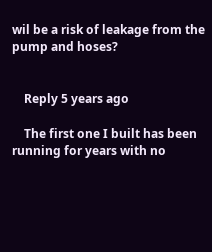wil be a risk of leakage from the pump and hoses?


    Reply 5 years ago

    The first one I built has been running for years with no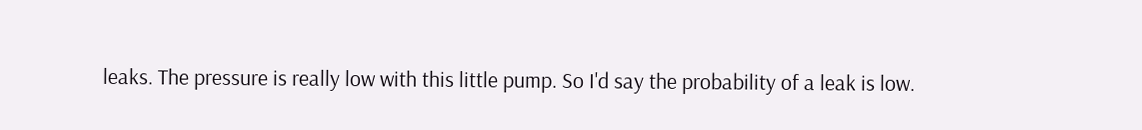leaks. The pressure is really low with this little pump. So I'd say the probability of a leak is low.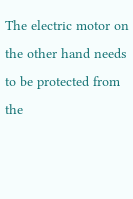The electric motor on the other hand needs to be protected from the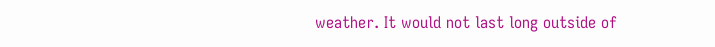weather. It would not last long outside of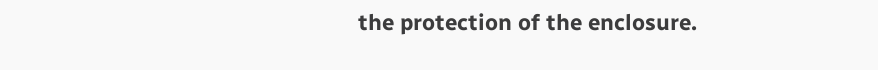the protection of the enclosure.